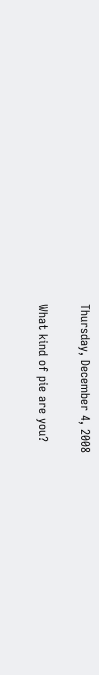Thursday, December 4, 2008

What kind of pie are you?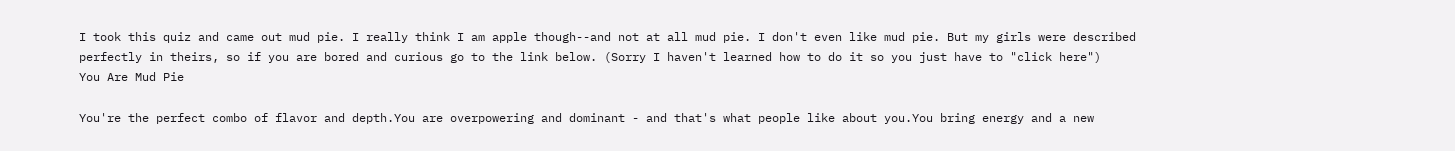I took this quiz and came out mud pie. I really think I am apple though--and not at all mud pie. I don't even like mud pie. But my girls were described perfectly in theirs, so if you are bored and curious go to the link below. (Sorry I haven't learned how to do it so you just have to "click here")
You Are Mud Pie

You're the perfect combo of flavor and depth.You are overpowering and dominant - and that's what people like about you.You bring energy and a new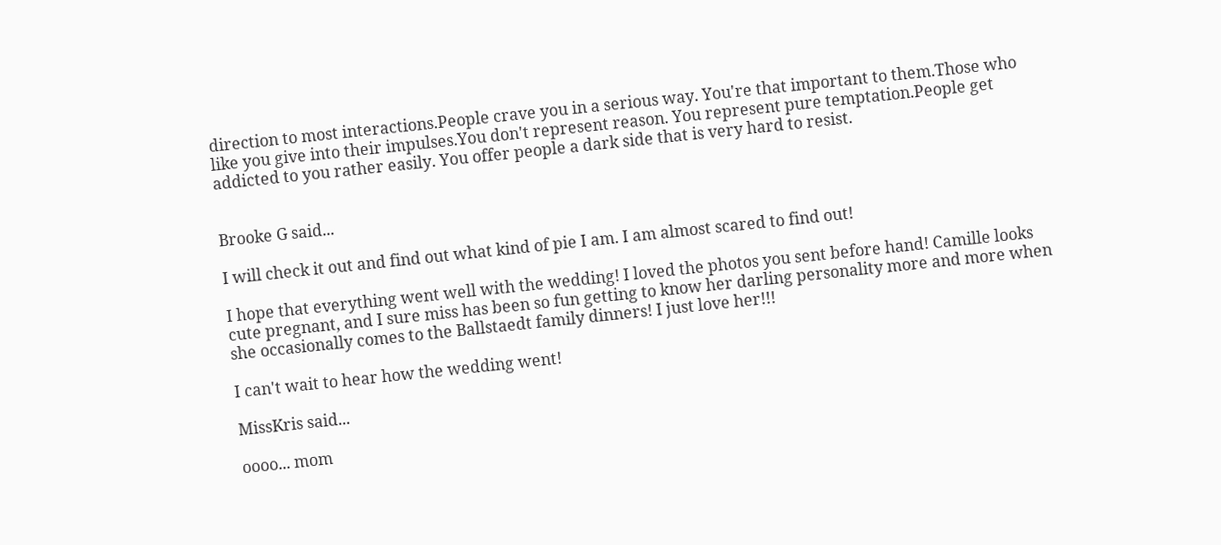direction to most interactions.People crave you in a serious way. You're that important to them.Those who like you give into their impulses.You don't represent reason. You represent pure temptation.People get addicted to you rather easily. You offer people a dark side that is very hard to resist.


Brooke G said...

I will check it out and find out what kind of pie I am. I am almost scared to find out!

I hope that everything went well with the wedding! I loved the photos you sent before hand! Camille looks cute pregnant, and I sure miss has been so fun getting to know her darling personality more and more when she occasionally comes to the Ballstaedt family dinners! I just love her!!!

I can't wait to hear how the wedding went!

MissKris said...

oooo... mom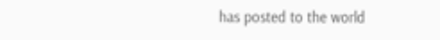has posted to the world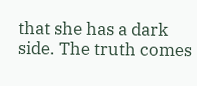that she has a dark side. The truth comes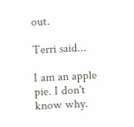out.

Terri said...

I am an apple pie. I don't know why.